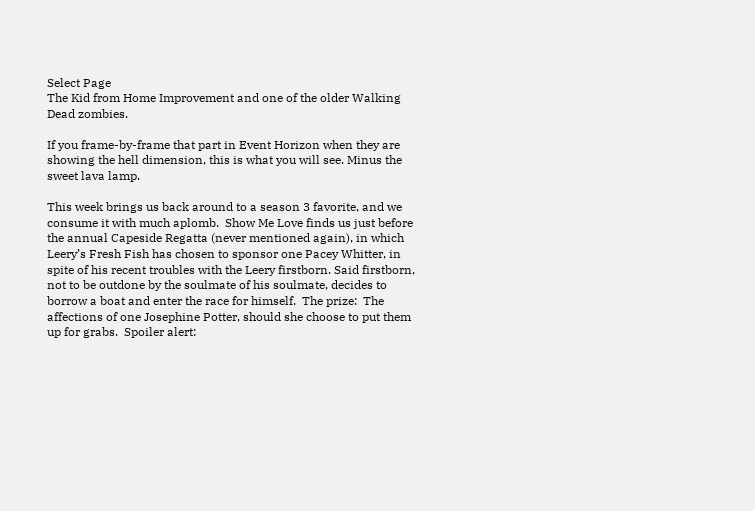Select Page
The Kid from Home Improvement and one of the older Walking Dead zombies.

If you frame-by-frame that part in Event Horizon when they are showing the hell dimension, this is what you will see. Minus the sweet lava lamp.

This week brings us back around to a season 3 favorite, and we consume it with much aplomb.  Show Me Love finds us just before the annual Capeside Regatta (never mentioned again), in which Leery’s Fresh Fish has chosen to sponsor one Pacey Whitter, in spite of his recent troubles with the Leery firstborn. Said firstborn, not to be outdone by the soulmate of his soulmate, decides to borrow a boat and enter the race for himself.  The prize:  The affections of one Josephine Potter, should she choose to put them up for grabs.  Spoiler alert: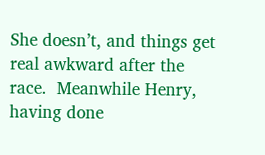She doesn’t, and things get real awkward after the race.  Meanwhile Henry, having done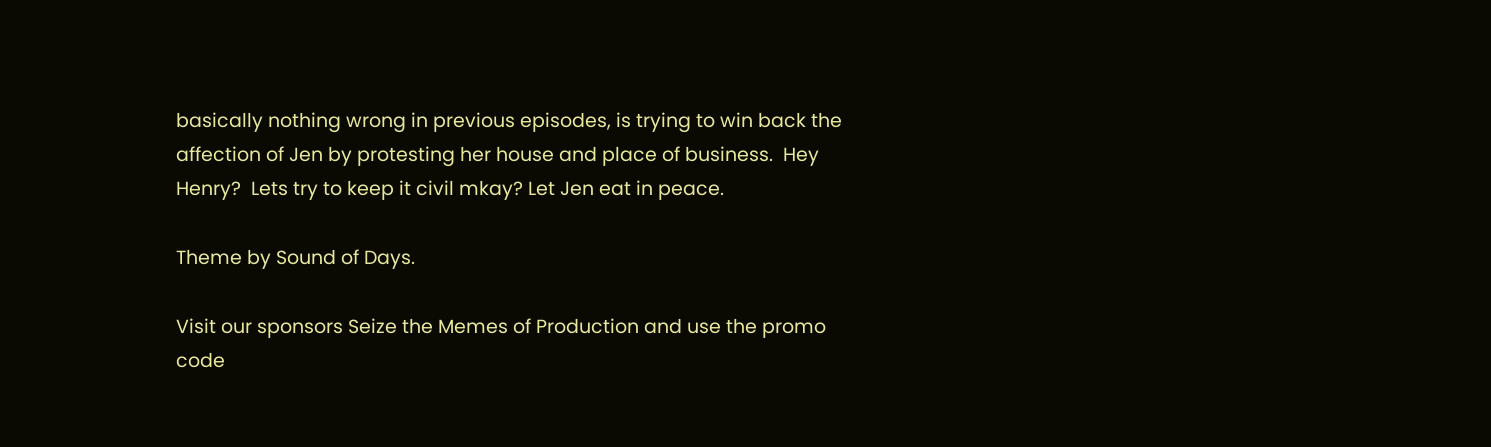basically nothing wrong in previous episodes, is trying to win back the affection of Jen by protesting her house and place of business.  Hey Henry?  Lets try to keep it civil mkay? Let Jen eat in peace.

Theme by Sound of Days.

Visit our sponsors Seize the Memes of Production and use the promo code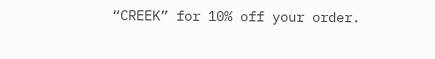“CREEK” for 10% off your order.